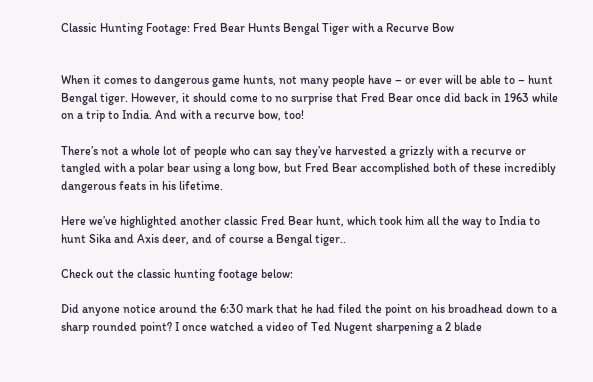Classic Hunting Footage: Fred Bear Hunts Bengal Tiger with a Recurve Bow


When it comes to dangerous game hunts, not many people have – or ever will be able to – hunt Bengal tiger. However, it should come to no surprise that Fred Bear once did back in 1963 while on a trip to India. And with a recurve bow, too!

There’s not a whole lot of people who can say they’ve harvested a grizzly with a recurve or tangled with a polar bear using a long bow, but Fred Bear accomplished both of these incredibly dangerous feats in his lifetime.

Here we’ve highlighted another classic Fred Bear hunt, which took him all the way to India to hunt Sika and Axis deer, and of course a Bengal tiger..

Check out the classic hunting footage below:

Did anyone notice around the 6:30 mark that he had filed the point on his broadhead down to a sharp rounded point? I once watched a video of Ted Nugent sharpening a 2 blade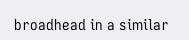broadhead in a similar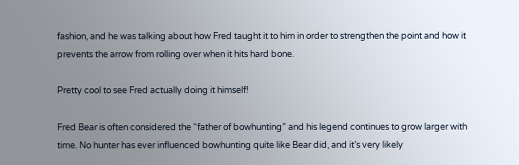fashion, and he was talking about how Fred taught it to him in order to strengthen the point and how it prevents the arrow from rolling over when it hits hard bone.

Pretty cool to see Fred actually doing it himself!

Fred Bear is often considered the “father of bowhunting” and his legend continues to grow larger with time. No hunter has ever influenced bowhunting quite like Bear did, and it’s very likely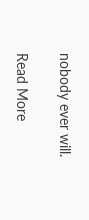nobody ever will.

Read More